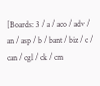[Boards: 3 / a / aco / adv / an / asp / b / bant / biz / c / can / cgl / ck / cm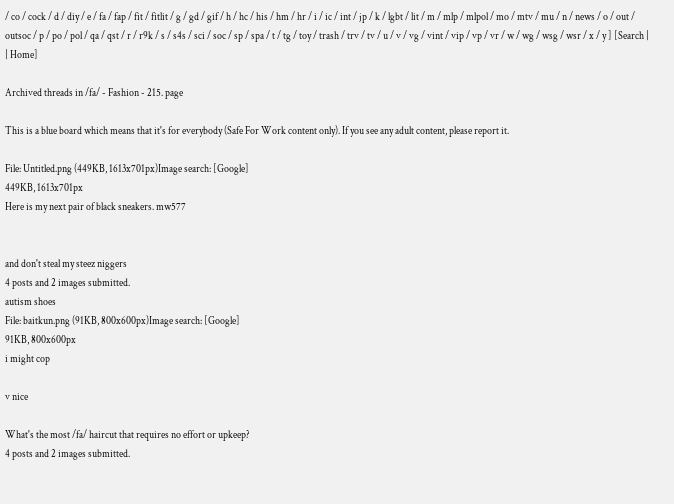/ co / cock / d / diy / e / fa / fap / fit / fitlit / g / gd / gif / h / hc / his / hm / hr / i / ic / int / jp / k / lgbt / lit / m / mlp / mlpol / mo / mtv / mu / n / news / o / out / outsoc / p / po / pol / qa / qst / r / r9k / s / s4s / sci / soc / sp / spa / t / tg / toy / trash / trv / tv / u / v / vg / vint / vip / vp / vr / w / wg / wsg / wsr / x / y ] [Search | | Home]

Archived threads in /fa/ - Fashion - 215. page

This is a blue board which means that it's for everybody (Safe For Work content only). If you see any adult content, please report it.

File: Untitled.png (449KB, 1613x701px)Image search: [Google]
449KB, 1613x701px
Here is my next pair of black sneakers. mw577


and don't steal my steez niggers
4 posts and 2 images submitted.
autism shoes
File: baitkun.png (91KB, 800x600px)Image search: [Google]
91KB, 800x600px
i might cop

v nice

What's the most /fa/ haircut that requires no effort or upkeep?
4 posts and 2 images submitted.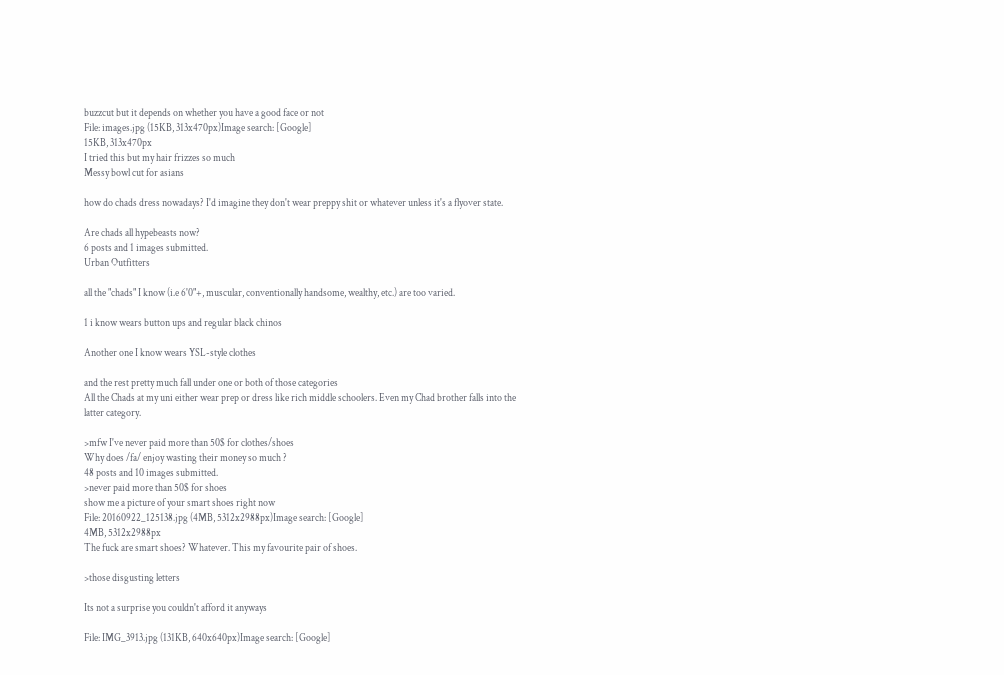buzzcut but it depends on whether you have a good face or not
File: images.jpg (15KB, 313x470px)Image search: [Google]
15KB, 313x470px
I tried this but my hair frizzes so much
Messy bowl cut for asians

how do chads dress nowadays? I'd imagine they don't wear preppy shit or whatever unless it's a flyover state.

Are chads all hypebeasts now?
6 posts and 1 images submitted.
Urban Outfitters

all the "chads" I know (i.e 6'0"+, muscular, conventionally handsome, wealthy, etc.) are too varied.

1 i know wears button ups and regular black chinos

Another one I know wears YSL-style clothes

and the rest pretty much fall under one or both of those categories
All the Chads at my uni either wear prep or dress like rich middle schoolers. Even my Chad brother falls into the latter category.

>mfw I've never paid more than 50$ for clothes/shoes
Why does /fa/ enjoy wasting their money so much ?
48 posts and 10 images submitted.
>never paid more than 50$ for shoes
show me a picture of your smart shoes right now
File: 20160922_125138.jpg (4MB, 5312x2988px)Image search: [Google]
4MB, 5312x2988px
The fuck are smart shoes? Whatever. This my favourite pair of shoes.

>those disgusting letters

Its not a surprise you couldn't afford it anyways

File: IMG_3913.jpg (131KB, 640x640px)Image search: [Google]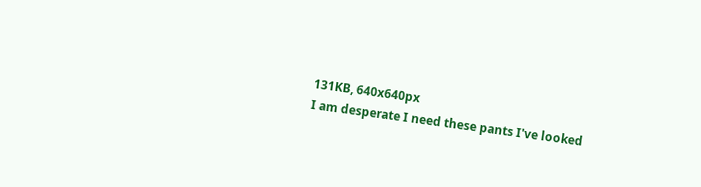131KB, 640x640px
I am desperate I need these pants I've looked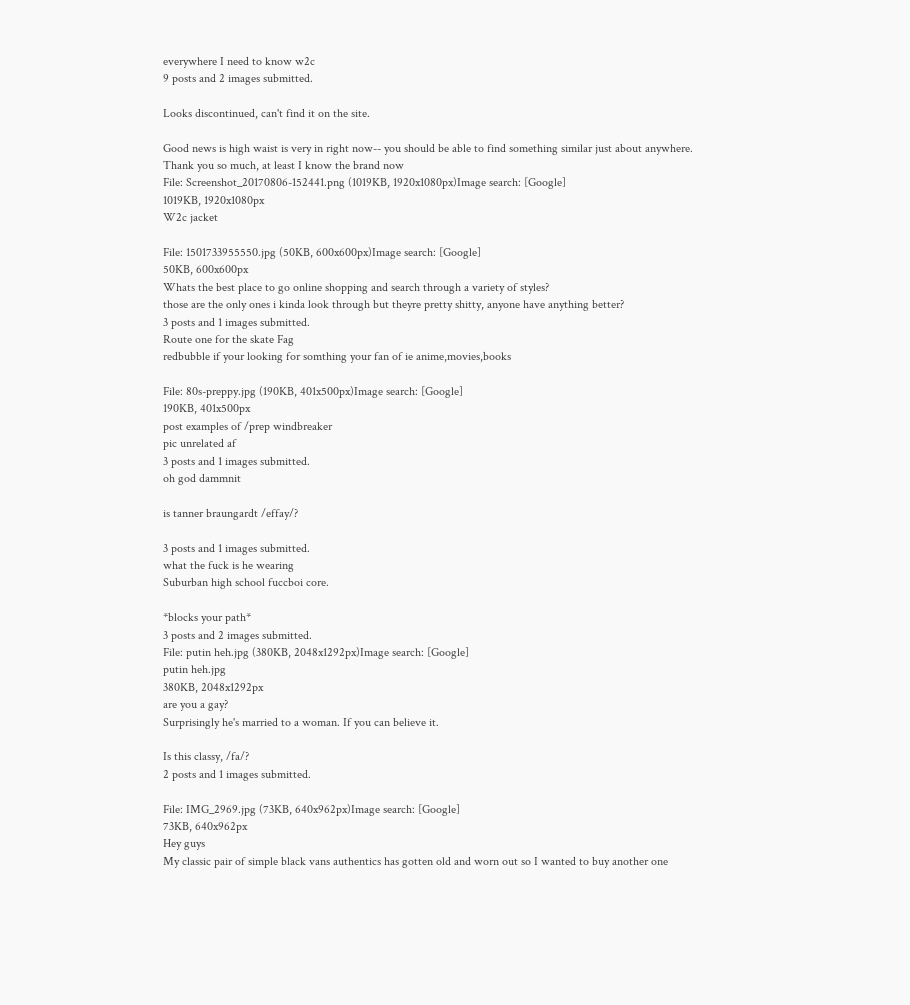everywhere I need to know w2c
9 posts and 2 images submitted.

Looks discontinued, can't find it on the site.

Good news is high waist is very in right now-- you should be able to find something similar just about anywhere.
Thank you so much, at least I know the brand now
File: Screenshot_20170806-152441.png (1019KB, 1920x1080px)Image search: [Google]
1019KB, 1920x1080px
W2c jacket

File: 1501733955550.jpg (50KB, 600x600px)Image search: [Google]
50KB, 600x600px
Whats the best place to go online shopping and search through a variety of styles?
those are the only ones i kinda look through but theyre pretty shitty, anyone have anything better?
3 posts and 1 images submitted.
Route one for the skate Fag
redbubble if your looking for somthing your fan of ie anime,movies,books

File: 80s-preppy.jpg (190KB, 401x500px)Image search: [Google]
190KB, 401x500px
post examples of /prep windbreaker
pic unrelated af
3 posts and 1 images submitted.
oh god dammnit

is tanner braungardt /effay/?

3 posts and 1 images submitted.
what the fuck is he wearing
Suburban high school fuccboi core.

*blocks your path*
3 posts and 2 images submitted.
File: putin heh.jpg (380KB, 2048x1292px)Image search: [Google]
putin heh.jpg
380KB, 2048x1292px
are you a gay?
Surprisingly he's married to a woman. If you can believe it.

Is this classy, /fa/?
2 posts and 1 images submitted.

File: IMG_2969.jpg (73KB, 640x962px)Image search: [Google]
73KB, 640x962px
Hey guys
My classic pair of simple black vans authentics has gotten old and worn out so I wanted to buy another one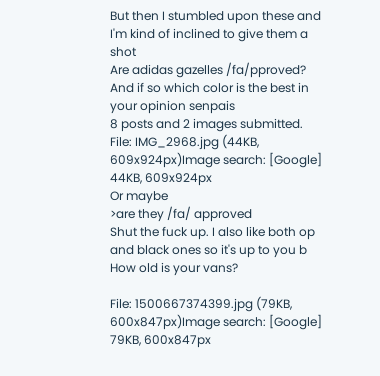But then I stumbled upon these and I'm kind of inclined to give them a shot
Are adidas gazelles /fa/pproved? And if so which color is the best in your opinion senpais
8 posts and 2 images submitted.
File: IMG_2968.jpg (44KB, 609x924px)Image search: [Google]
44KB, 609x924px
Or maybe
>are they /fa/ approved
Shut the fuck up. I also like both op and black ones so it's up to you b
How old is your vans?

File: 1500667374399.jpg (79KB, 600x847px)Image search: [Google]
79KB, 600x847px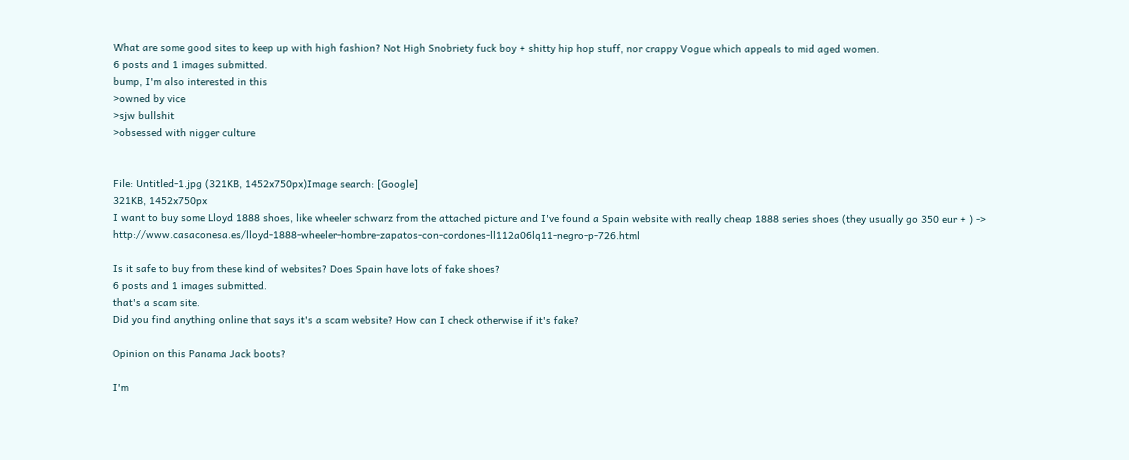What are some good sites to keep up with high fashion? Not High Snobriety fuck boy + shitty hip hop stuff, nor crappy Vogue which appeals to mid aged women.
6 posts and 1 images submitted.
bump, I'm also interested in this
>owned by vice
>sjw bullshit
>obsessed with nigger culture


File: Untitled-1.jpg (321KB, 1452x750px)Image search: [Google]
321KB, 1452x750px
I want to buy some Lloyd 1888 shoes, like wheeler schwarz from the attached picture and I've found a Spain website with really cheap 1888 series shoes (they usually go 350 eur + ) -> http://www.casaconesa.es/lloyd-1888-wheeler-hombre-zapatos-con-cordones-ll112a06lq11-negro-p-726.html

Is it safe to buy from these kind of websites? Does Spain have lots of fake shoes?
6 posts and 1 images submitted.
that's a scam site.
Did you find anything online that says it's a scam website? How can I check otherwise if it's fake?

Opinion on this Panama Jack boots?

I'm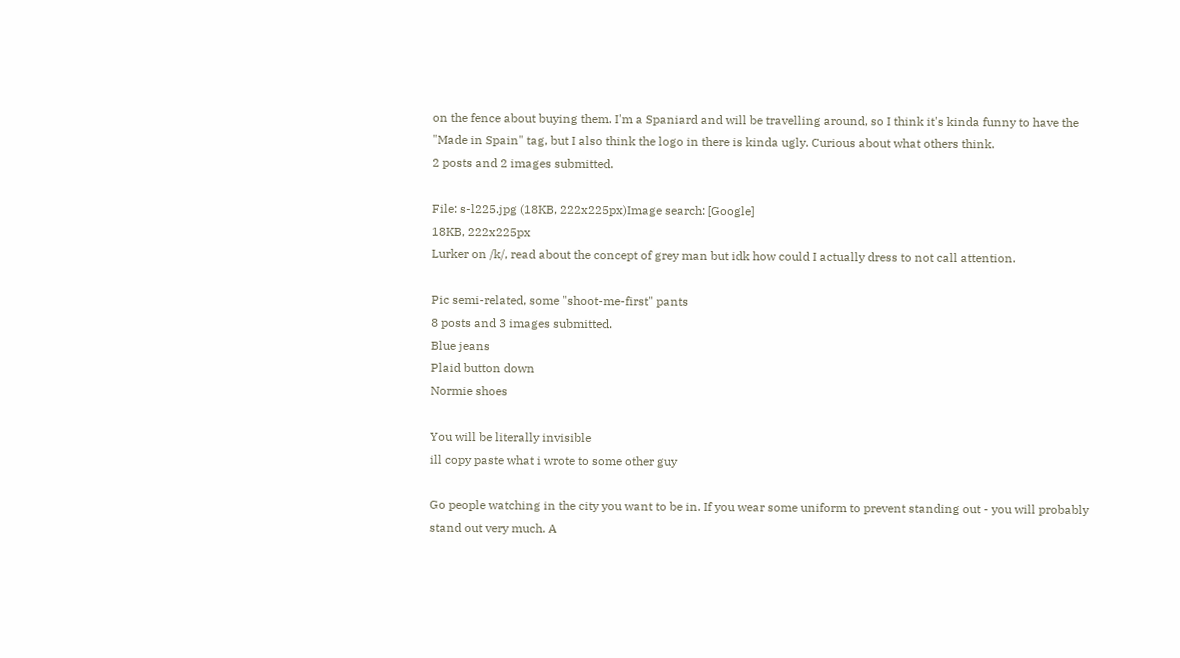on the fence about buying them. I'm a Spaniard and will be travelling around, so I think it's kinda funny to have the "Made in Spain" tag, but I also think the logo in there is kinda ugly. Curious about what others think.
2 posts and 2 images submitted.

File: s-l225.jpg (18KB, 222x225px)Image search: [Google]
18KB, 222x225px
Lurker on /k/, read about the concept of grey man but idk how could I actually dress to not call attention.

Pic semi-related, some "shoot-me-first" pants
8 posts and 3 images submitted.
Blue jeans
Plaid button down
Normie shoes

You will be literally invisible
ill copy paste what i wrote to some other guy

Go people watching in the city you want to be in. If you wear some uniform to prevent standing out - you will probably stand out very much. A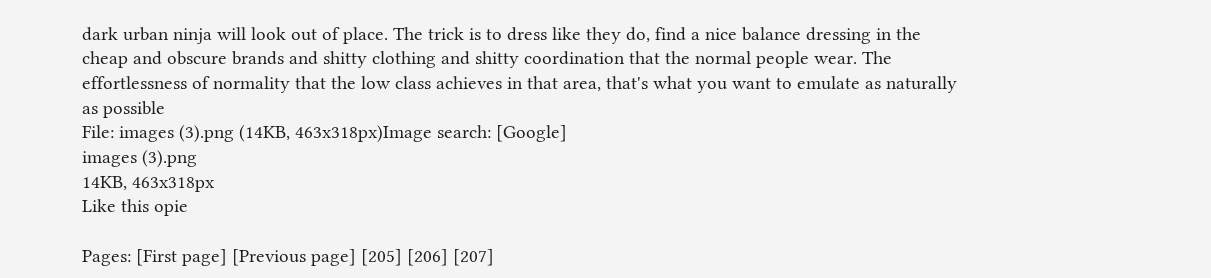dark urban ninja will look out of place. The trick is to dress like they do, find a nice balance dressing in the cheap and obscure brands and shitty clothing and shitty coordination that the normal people wear. The effortlessness of normality that the low class achieves in that area, that's what you want to emulate as naturally as possible
File: images (3).png (14KB, 463x318px)Image search: [Google]
images (3).png
14KB, 463x318px
Like this opie

Pages: [First page] [Previous page] [205] [206] [207]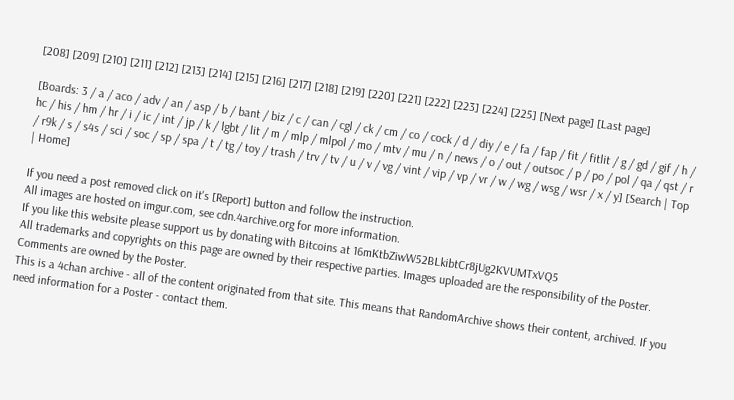[208] [209] [210] [211] [212] [213] [214] [215] [216] [217] [218] [219] [220] [221] [222] [223] [224] [225] [Next page] [Last page]

[Boards: 3 / a / aco / adv / an / asp / b / bant / biz / c / can / cgl / ck / cm / co / cock / d / diy / e / fa / fap / fit / fitlit / g / gd / gif / h / hc / his / hm / hr / i / ic / int / jp / k / lgbt / lit / m / mlp / mlpol / mo / mtv / mu / n / news / o / out / outsoc / p / po / pol / qa / qst / r / r9k / s / s4s / sci / soc / sp / spa / t / tg / toy / trash / trv / tv / u / v / vg / vint / vip / vp / vr / w / wg / wsg / wsr / x / y] [Search | Top | Home]

If you need a post removed click on it's [Report] button and follow the instruction.
All images are hosted on imgur.com, see cdn.4archive.org for more information.
If you like this website please support us by donating with Bitcoins at 16mKtbZiwW52BLkibtCr8jUg2KVUMTxVQ5
All trademarks and copyrights on this page are owned by their respective parties. Images uploaded are the responsibility of the Poster. Comments are owned by the Poster.
This is a 4chan archive - all of the content originated from that site. This means that RandomArchive shows their content, archived. If you need information for a Poster - contact them.